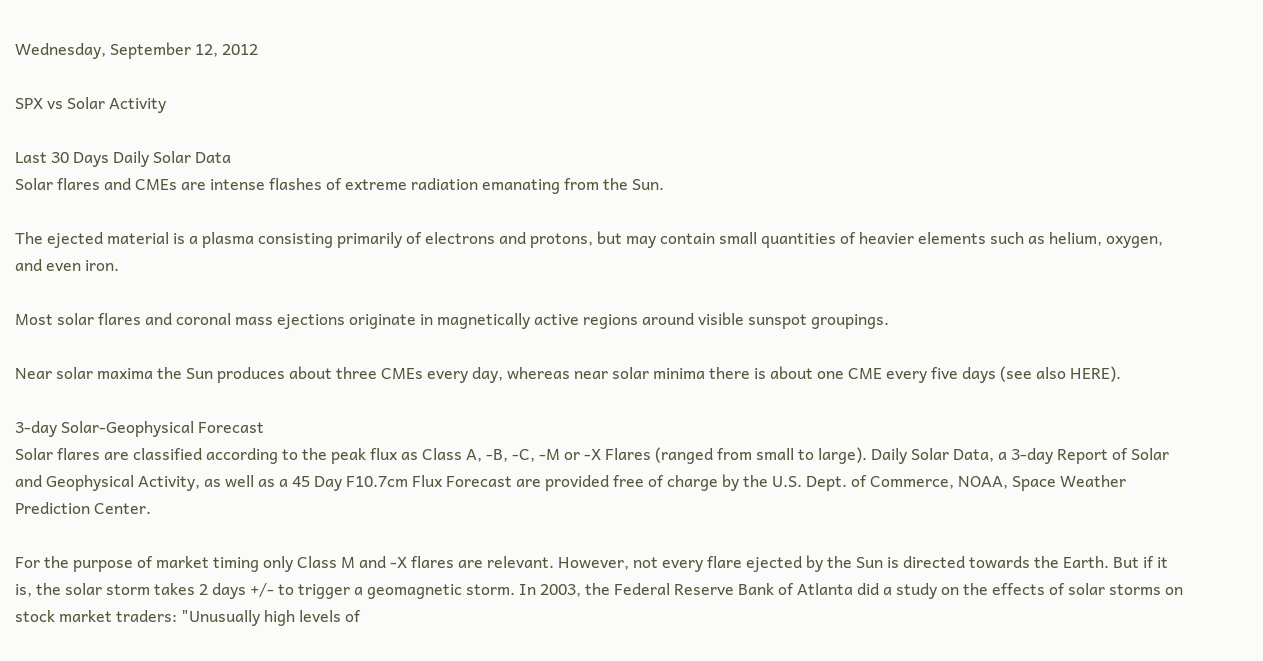Wednesday, September 12, 2012

SPX vs Solar Activity

Last 30 Days Daily Solar Data
Solar flares and CMEs are intense flashes of extreme radiation emanating from the Sun.

The ejected material is a plasma consisting primarily of electrons and protons, but may contain small quantities of heavier elements such as helium, oxygen, and even iron.

Most solar flares and coronal mass ejections originate in magnetically active regions around visible sunspot groupings.

Near solar maxima the Sun produces about three CMEs every day, whereas near solar minima there is about one CME every five days (see also HERE).

3-day Solar-Geophysical Forecast
Solar flares are classified according to the peak flux as Class A, -B, -C, -M or -X Flares (ranged from small to large). Daily Solar Data, a 3-day Report of Solar and Geophysical Activity, as well as a 45 Day F10.7cm Flux Forecast are provided free of charge by the U.S. Dept. of Commerce, NOAA, Space Weather Prediction Center.

For the purpose of market timing only Class M and -X flares are relevant. However, not every flare ejected by the Sun is directed towards the Earth. But if it is, the solar storm takes 2 days +/- to trigger a geomagnetic storm. In 2003, the Federal Reserve Bank of Atlanta did a study on the effects of solar storms on stock market traders: "Unusually high levels of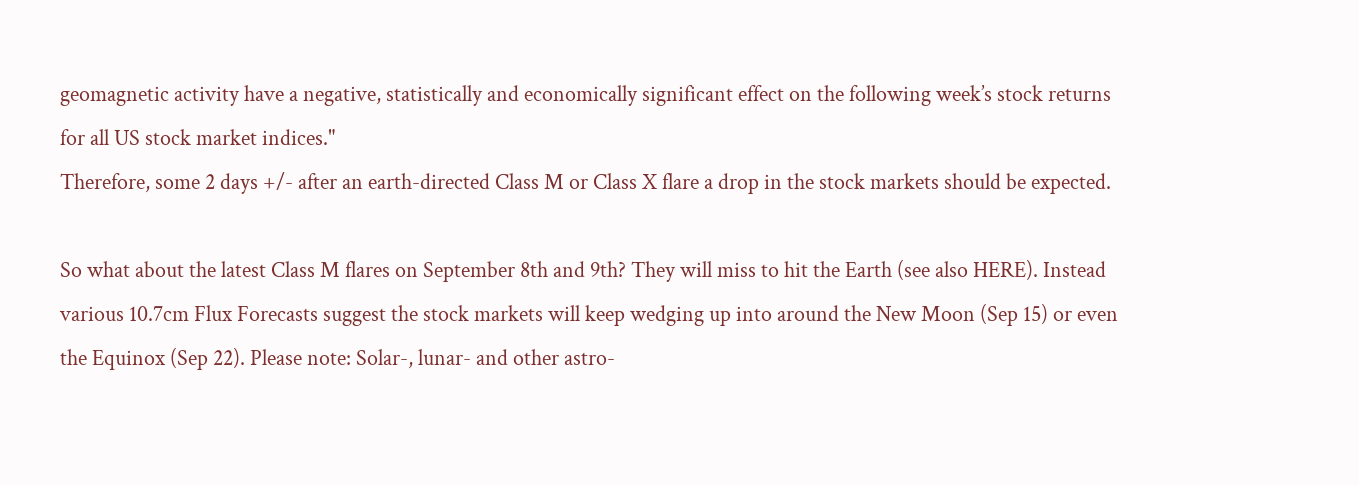geomagnetic activity have a negative, statistically and economically significant effect on the following week’s stock returns for all US stock market indices."
Therefore, some 2 days +/- after an earth-directed Class M or Class X flare a drop in the stock markets should be expected.

So what about the latest Class M flares on September 8th and 9th? They will miss to hit the Earth (see also HERE). Instead various 10.7cm Flux Forecasts suggest the stock markets will keep wedging up into around the New Moon (Sep 15) or even the Equinox (Sep 22). Please note: Solar-, lunar- and other astro-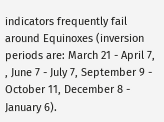indicators frequently fail around Equinoxes (inversion periods are: March 21 - April 7, , June 7 - July 7, September 9 - October 11, December 8 - January 6).